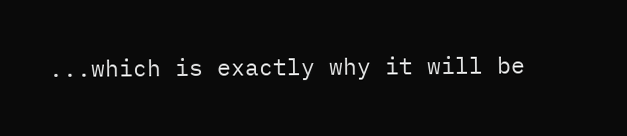...which is exactly why it will be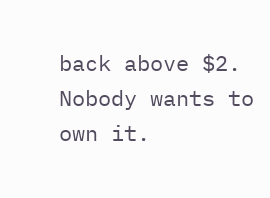back above $2.  Nobody wants to own it.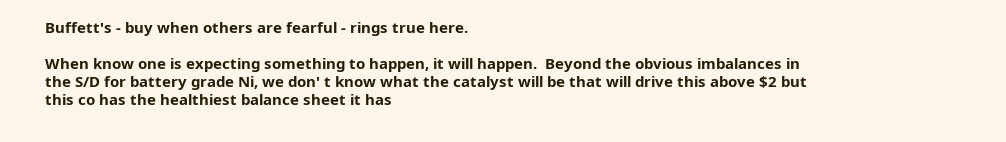Buffett's - buy when others are fearful - rings true here.

When know one is expecting something to happen, it will happen.  Beyond the obvious imbalances in the S/D for battery grade Ni, we don' t know what the catalyst will be that will drive this above $2 but this co has the healthiest balance sheet it has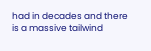had in decades and there is a massive tailwind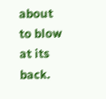about to blow at its back.